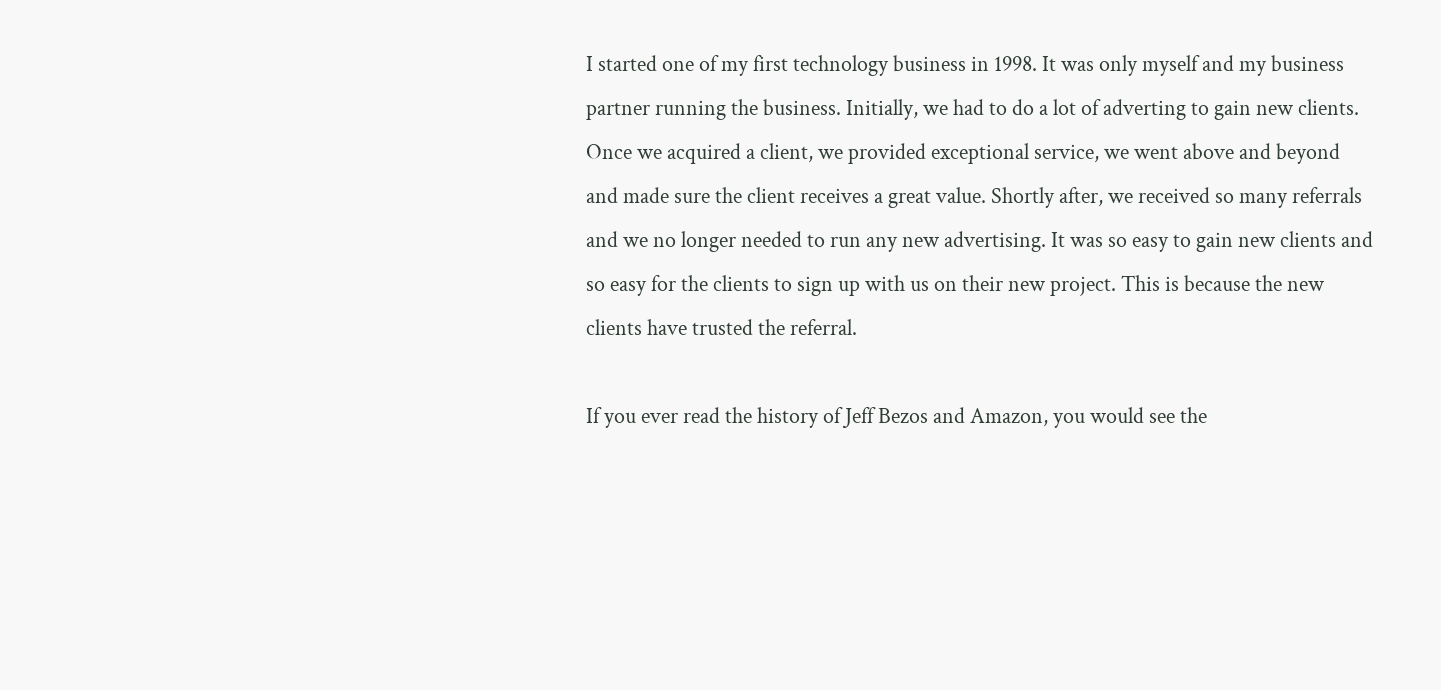I started one of my first technology business in 1998. It was only myself and my business partner running the business. Initially, we had to do a lot of adverting to gain new clients. Once we acquired a client, we provided exceptional service, we went above and beyond and made sure the client receives a great value. Shortly after, we received so many referrals and we no longer needed to run any new advertising. It was so easy to gain new clients and so easy for the clients to sign up with us on their new project. This is because the new clients have trusted the referral.

If you ever read the history of Jeff Bezos and Amazon, you would see the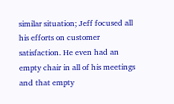similar situation; Jeff focused all his efforts on customer satisfaction. He even had an empty chair in all of his meetings and that empty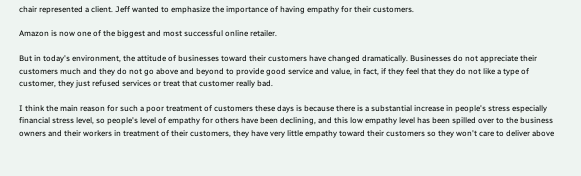chair represented a client. Jeff wanted to emphasize the importance of having empathy for their customers.

Amazon is now one of the biggest and most successful online retailer.

But in today's environment, the attitude of businesses toward their customers have changed dramatically. Businesses do not appreciate their customers much and they do not go above and beyond to provide good service and value, in fact, if they feel that they do not like a type of customer, they just refused services or treat that customer really bad.

I think the main reason for such a poor treatment of customers these days is because there is a substantial increase in people's stress especially financial stress level, so people's level of empathy for others have been declining, and this low empathy level has been spilled over to the business owners and their workers in treatment of their customers, they have very little empathy toward their customers so they won't care to deliver above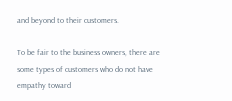and beyond to their customers.

To be fair to the business owners, there are some types of customers who do not have empathy toward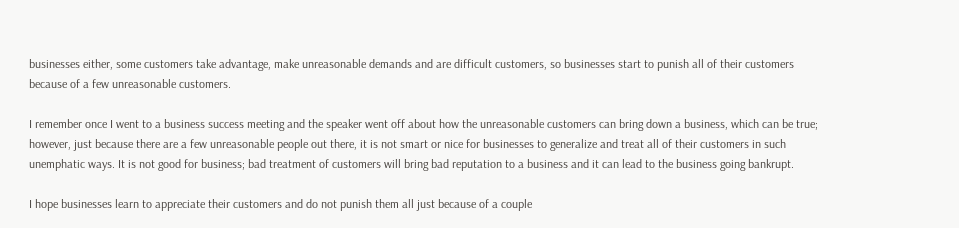businesses either, some customers take advantage, make unreasonable demands and are difficult customers, so businesses start to punish all of their customers because of a few unreasonable customers.

I remember once I went to a business success meeting and the speaker went off about how the unreasonable customers can bring down a business, which can be true; however, just because there are a few unreasonable people out there, it is not smart or nice for businesses to generalize and treat all of their customers in such unemphatic ways. It is not good for business; bad treatment of customers will bring bad reputation to a business and it can lead to the business going bankrupt.

I hope businesses learn to appreciate their customers and do not punish them all just because of a couple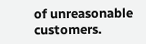of unreasonable customers.